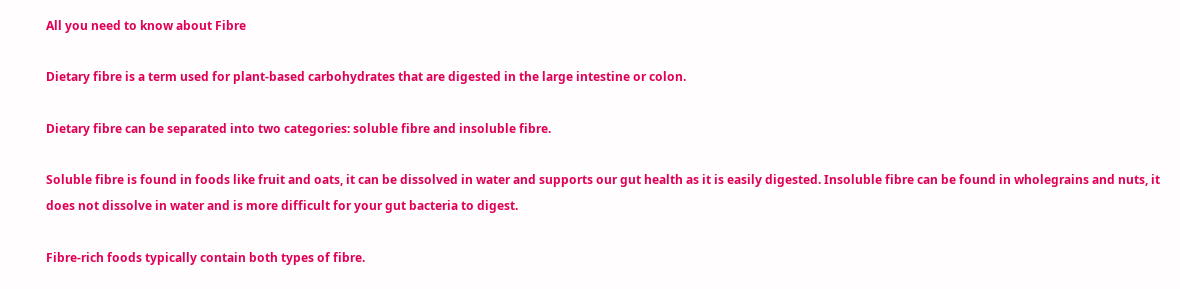All you need to know about Fibre

Dietary fibre is a term used for plant-based carbohydrates that are digested in the large intestine or colon.

Dietary fibre can be separated into two categories: soluble fibre and insoluble fibre.

Soluble fibre is found in foods like fruit and oats, it can be dissolved in water and supports our gut health as it is easily digested. Insoluble fibre can be found in wholegrains and nuts, it does not dissolve in water and is more difficult for your gut bacteria to digest.

Fibre-rich foods typically contain both types of fibre.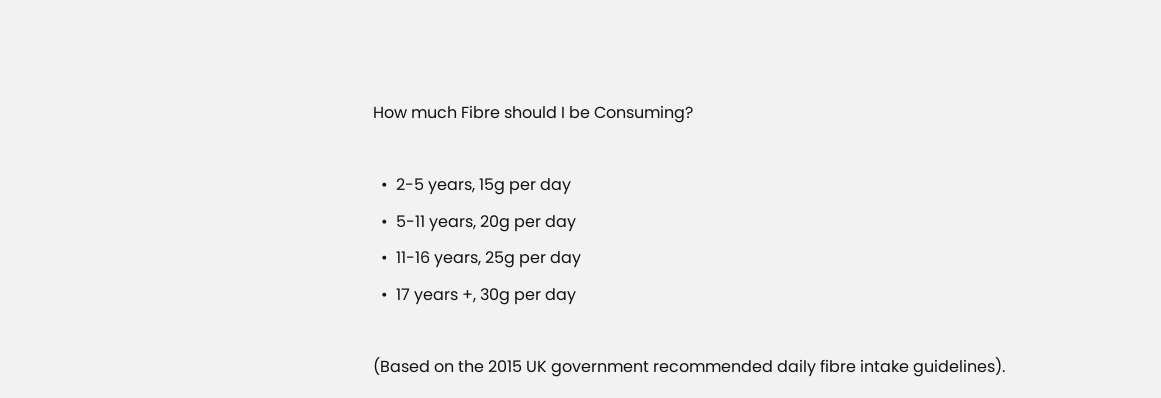How much Fibre should I be Consuming?

  •  2-5 years, 15g per day
  •  5-11 years, 20g per day
  •  11-16 years, 25g per day
  •  17 years +, 30g per day

(Based on the 2015 UK government recommended daily fibre intake guidelines).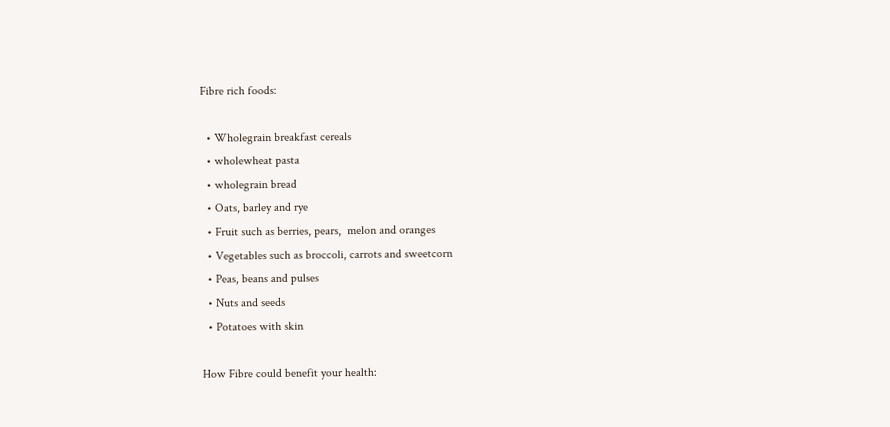Fibre rich foods:

  • Wholegrain breakfast cereals
  • wholewheat pasta
  • wholegrain bread
  • Oats, barley and rye
  • Fruit such as berries, pears,  melon and oranges
  • Vegetables such as broccoli, carrots and sweetcorn
  • Peas, beans and pulses
  • Nuts and seeds
  • Potatoes with skin

How Fibre could benefit your health: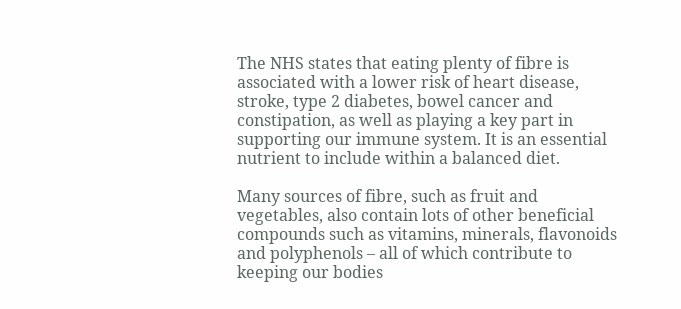The NHS states that eating plenty of fibre is associated with a lower risk of heart disease, stroke, type 2 diabetes, bowel cancer and constipation, as well as playing a key part in supporting our immune system. It is an essential nutrient to include within a balanced diet.

Many sources of fibre, such as fruit and vegetables, also contain lots of other beneficial compounds such as vitamins, minerals, flavonoids and polyphenols – all of which contribute to keeping our bodies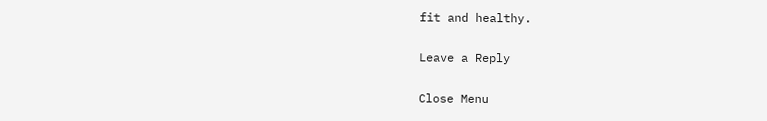fit and healthy.

Leave a Reply

Close Menu